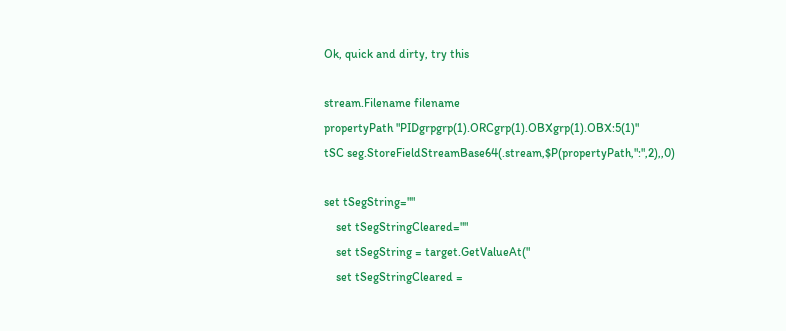Ok, quick and dirty, try this

stream.Filename filename
propertyPath "PIDgrpgrp(1).ORCgrp(1).OBXgrp(1).OBX:5(1)"
tSC seg.StoreFieldStreamBase64(.stream,$P(propertyPath,":",2),,0)

set tSegString=""
    set tSegStringCleared=""
    set tSegString = target.GetValueAt("
    set tSegStringCleared =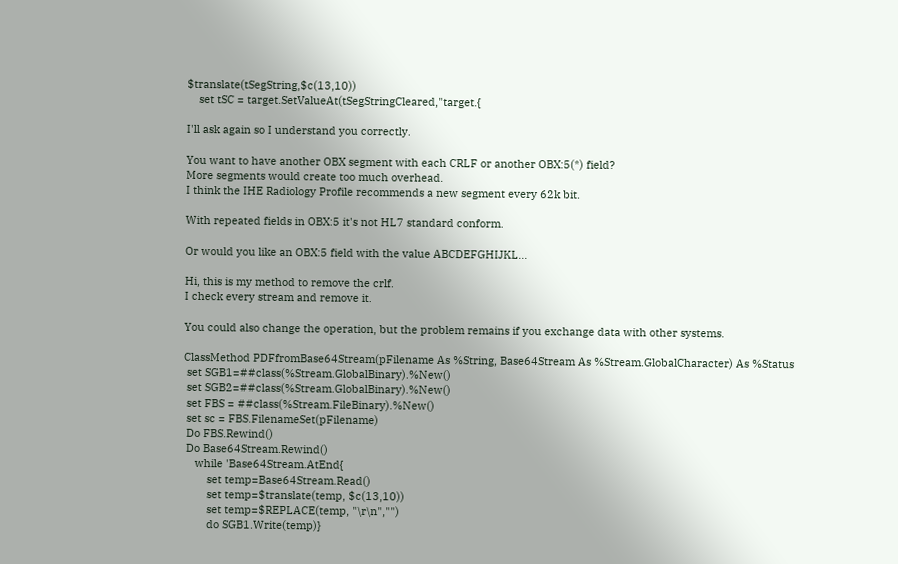$translate(tSegString,$c(13,10))
    set tSC = target.SetValueAt(tSegStringCleared,"target.{

I'll ask again so I understand you correctly.

You want to have another OBX segment with each CRLF or another OBX:5(*) field?
More segments would create too much overhead.
I think the IHE Radiology Profile recommends a new segment every 62k bit.

With repeated fields in OBX:5 it's not HL7 standard conform.

Or would you like an OBX:5 field with the value ABCDEFGHIJKL...

Hi, this is my method to remove the crlf.
I check every stream and remove it.

You could also change the operation, but the problem remains if you exchange data with other systems.

ClassMethod PDFfromBase64Stream(pFilename As %String, Base64Stream As %Stream.GlobalCharacter) As %Status
 set SGB1=##class(%Stream.GlobalBinary).%New()
 set SGB2=##class(%Stream.GlobalBinary).%New()
 set FBS = ##class(%Stream.FileBinary).%New()
 set sc = FBS.FilenameSet(pFilename)
 Do FBS.Rewind()
 Do Base64Stream.Rewind()
    while 'Base64Stream.AtEnd{
        set temp=Base64Stream.Read()
        set temp=$translate(temp, $c(13,10))
        set temp=$REPLACE(temp, "\r\n","")
        do SGB1.Write(temp)}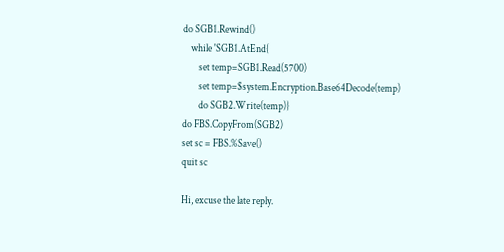do SGB1.Rewind()
    while 'SGB1.AtEnd{
        set temp=SGB1.Read(5700)
        set temp=$system.Encryption.Base64Decode(temp)
        do SGB2.Write(temp)}
do FBS.CopyFrom(SGB2)
set sc = FBS.%Save()
quit sc

Hi, excuse the late reply.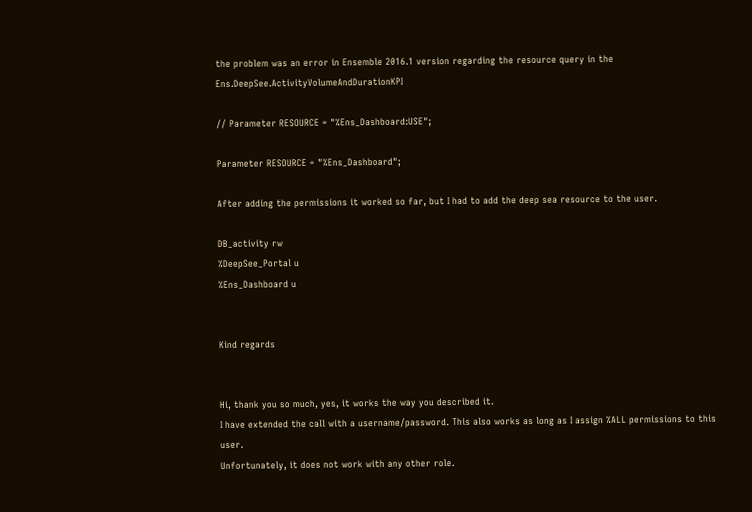the problem was an error in Ensemble 2016.1 version regarding the resource query in the Ens.DeepSee.ActivityVolumeAndDurationKPI

// Parameter RESOURCE = "%Ens_Dashboard:USE";

Parameter RESOURCE = "%Ens_Dashboard";

After adding the permissions it worked so far, but I had to add the deep sea resource to the user.

DB_activity rw
%DeepSee_Portal u
%Ens_Dashboard u


Kind regards


Hi, thank you so much, yes, it works the way you described it.
I have extended the call with a username/password. This also works as long as I assign %ALL permissions to this user.
Unfortunately, it does not work with any other role.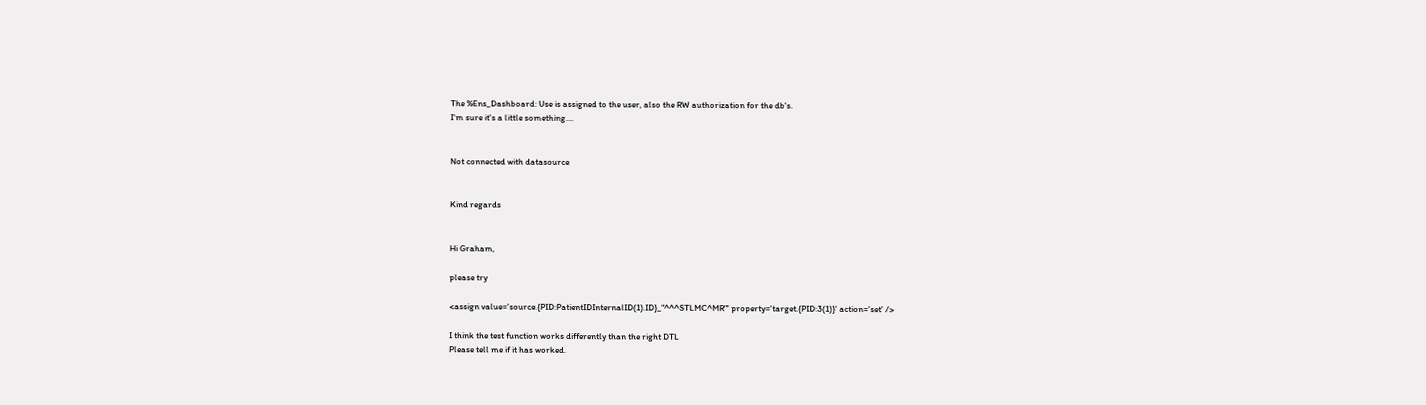The %Ens_Dashboard: Use is assigned to the user, also the RW authorization for the db's.
I'm sure it's a little something....


Not connected with datasource


Kind regards


Hi Graham,

please try

<assign value='source.{PID:PatientIDInternalID(1).ID}_"^^^STLMC^MR"' property='target.{PID:3(1)}' action='set' />

I think the test function works differently than the right DTL
Please tell me if it has worked.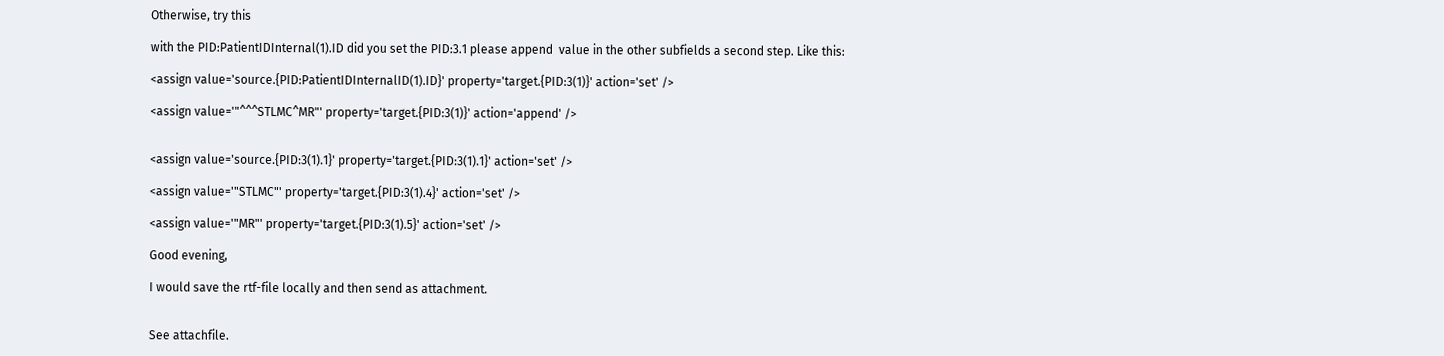Otherwise, try this

with the PID:PatientIDInternal(1).ID did you set the PID:3.1 please append  value in the other subfields a second step. Like this:

<assign value='source.{PID:PatientIDInternalID(1).ID}' property='target.{PID:3(1)}' action='set' />

<assign value='"^^^STLMC^MR"' property='target.{PID:3(1)}' action='append' />


<assign value='source.{PID:3(1).1}' property='target.{PID:3(1).1}' action='set' />

<assign value='"STLMC"' property='target.{PID:3(1).4}' action='set' />

<assign value='"MR"' property='target.{PID:3(1).5}' action='set' />

Good evening,

I would save the rtf-file locally and then send as attachment.


See attachfile.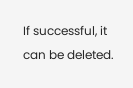If successful, it can be deleted.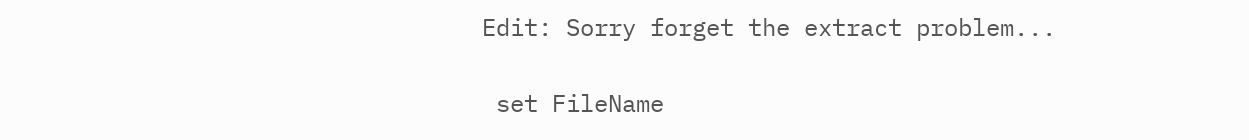Edit: Sorry forget the extract problem...

 set FileName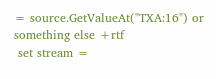= source.GetValueAt("TXA:16") or something else +rtf
 set stream =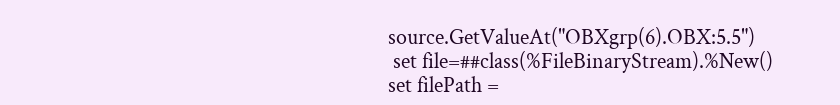source.GetValueAt("OBXgrp(6).OBX:5.5")
 set file=##class(%FileBinaryStream).%New()
set filePath =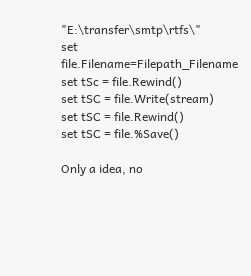"E:\transfer\smtp\rtfs\"
set file.Filename=Filepath_Filename
set tSc = file.Rewind()
set tSC = file.Write(stream)
set tSC = file.Rewind()
set tSC = file.%Save()

Only a idea, no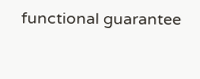functional guarantee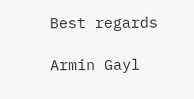Best regards

Armin Gayl